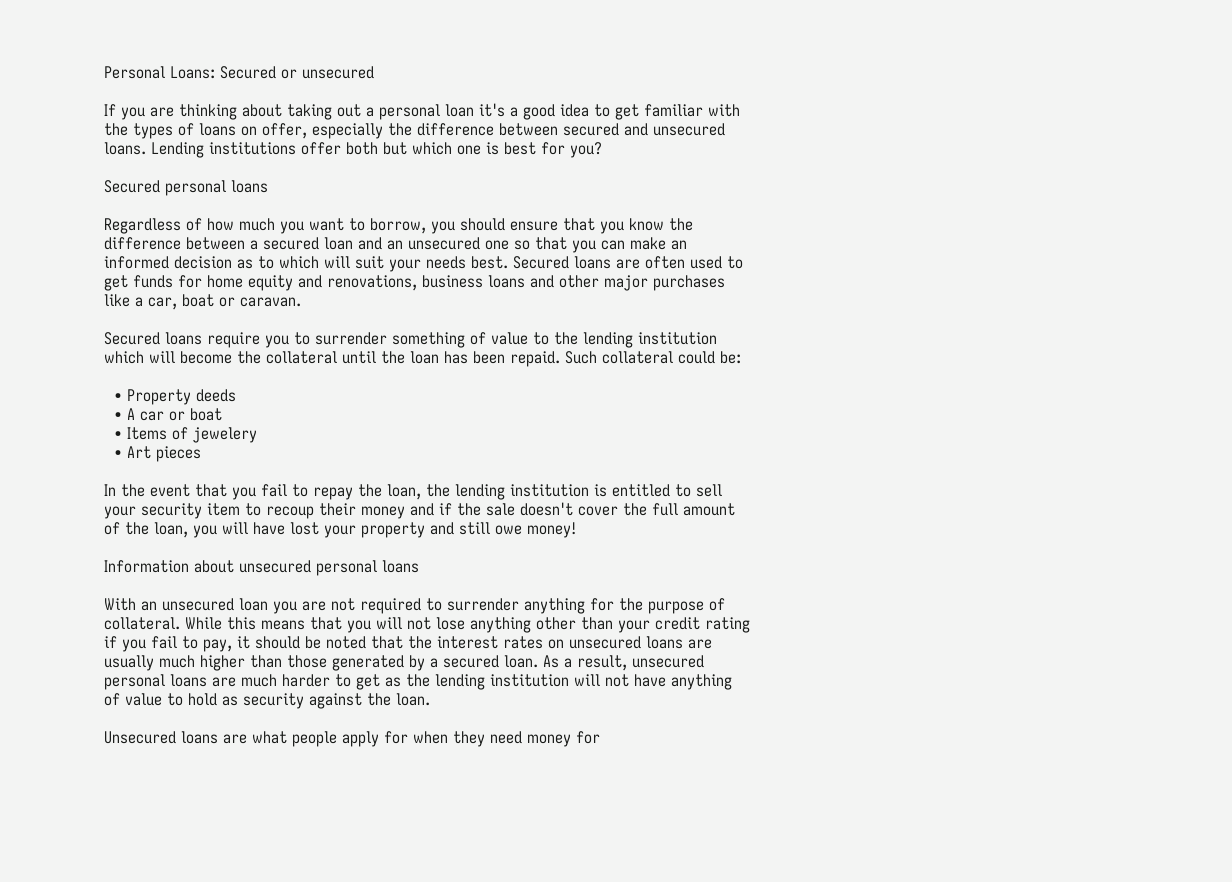Personal Loans: Secured or unsecured

If you are thinking about taking out a personal loan it's a good idea to get familiar with the types of loans on offer, especially the difference between secured and unsecured loans. Lending institutions offer both but which one is best for you?

Secured personal loans

Regardless of how much you want to borrow, you should ensure that you know the difference between a secured loan and an unsecured one so that you can make an informed decision as to which will suit your needs best. Secured loans are often used to get funds for home equity and renovations, business loans and other major purchases like a car, boat or caravan.

Secured loans require you to surrender something of value to the lending institution which will become the collateral until the loan has been repaid. Such collateral could be:

  • Property deeds
  • A car or boat
  • Items of jewelery
  • Art pieces

In the event that you fail to repay the loan, the lending institution is entitled to sell your security item to recoup their money and if the sale doesn't cover the full amount of the loan, you will have lost your property and still owe money!

Information about unsecured personal loans

With an unsecured loan you are not required to surrender anything for the purpose of collateral. While this means that you will not lose anything other than your credit rating if you fail to pay, it should be noted that the interest rates on unsecured loans are usually much higher than those generated by a secured loan. As a result, unsecured personal loans are much harder to get as the lending institution will not have anything of value to hold as security against the loan.

Unsecured loans are what people apply for when they need money for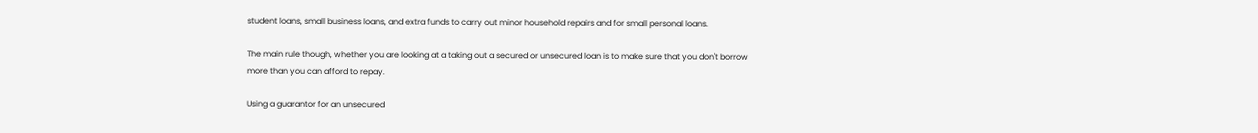student loans, small business loans, and extra funds to carry out minor household repairs and for small personal loans.

The main rule though, whether you are looking at a taking out a secured or unsecured loan is to make sure that you don't borrow more than you can afford to repay.

Using a guarantor for an unsecured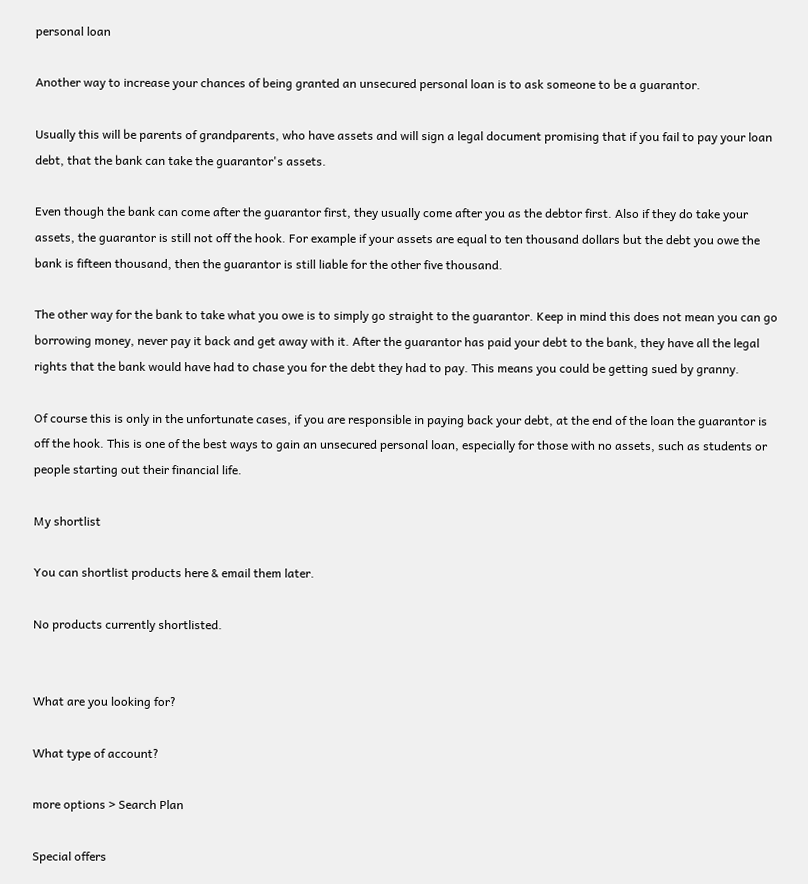personal loan

Another way to increase your chances of being granted an unsecured personal loan is to ask someone to be a guarantor.

Usually this will be parents of grandparents, who have assets and will sign a legal document promising that if you fail to pay your loan debt, that the bank can take the guarantor's assets.

Even though the bank can come after the guarantor first, they usually come after you as the debtor first. Also if they do take your assets, the guarantor is still not off the hook. For example if your assets are equal to ten thousand dollars but the debt you owe the bank is fifteen thousand, then the guarantor is still liable for the other five thousand.

The other way for the bank to take what you owe is to simply go straight to the guarantor. Keep in mind this does not mean you can go borrowing money, never pay it back and get away with it. After the guarantor has paid your debt to the bank, they have all the legal rights that the bank would have had to chase you for the debt they had to pay. This means you could be getting sued by granny.

Of course this is only in the unfortunate cases, if you are responsible in paying back your debt, at the end of the loan the guarantor is off the hook. This is one of the best ways to gain an unsecured personal loan, especially for those with no assets, such as students or people starting out their financial life.

My shortlist

You can shortlist products here & email them later.

No products currently shortlisted.


What are you looking for?

What type of account?

more options > Search Plan

Special offers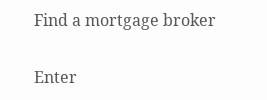Find a mortgage broker

Enter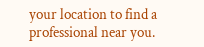your location to find a professional near you.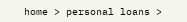home > personal loans >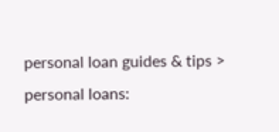personal loan guides & tips > personal loans: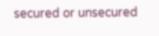secured or unsecured